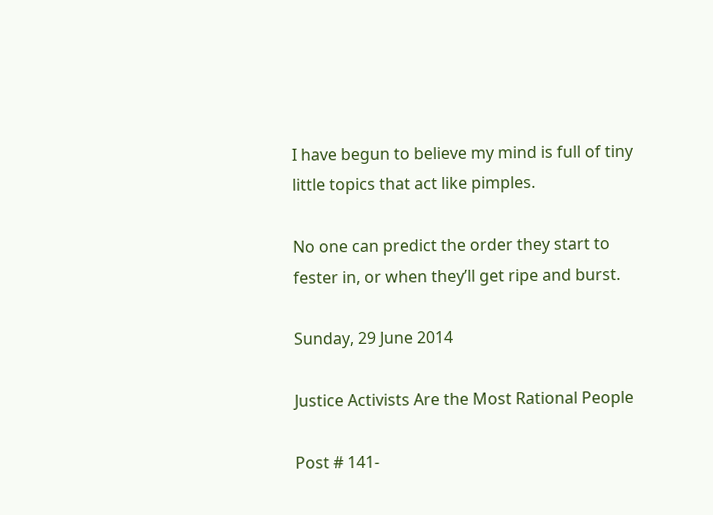I have begun to believe my mind is full of tiny little topics that act like pimples.

No one can predict the order they start to fester in, or when they’ll get ripe and burst.

Sunday, 29 June 2014

Justice Activists Are the Most Rational People

Post # 141-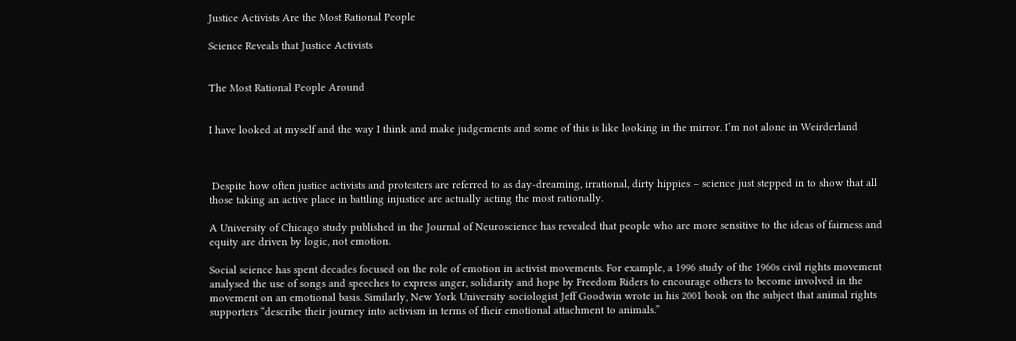Justice Activists Are the Most Rational People

Science Reveals that Justice Activists


The Most Rational People Around


I have looked at myself and the way I think and make judgements and some of this is like looking in the mirror. I’m not alone in Weirderland



 Despite how often justice activists and protesters are referred to as day-dreaming, irrational, dirty hippies – science just stepped in to show that all those taking an active place in battling injustice are actually acting the most rationally.

A University of Chicago study published in the Journal of Neuroscience has revealed that people who are more sensitive to the ideas of fairness and equity are driven by logic, not emotion.

Social science has spent decades focused on the role of emotion in activist movements. For example, a 1996 study of the 1960s civil rights movement analysed the use of songs and speeches to express anger, solidarity and hope by Freedom Riders to encourage others to become involved in the movement on an emotional basis. Similarly, New York University sociologist Jeff Goodwin wrote in his 2001 book on the subject that animal rights supporters “describe their journey into activism in terms of their emotional attachment to animals.”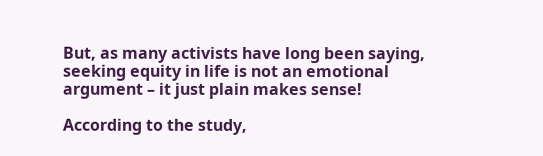But, as many activists have long been saying, seeking equity in life is not an emotional argument – it just plain makes sense!

According to the study,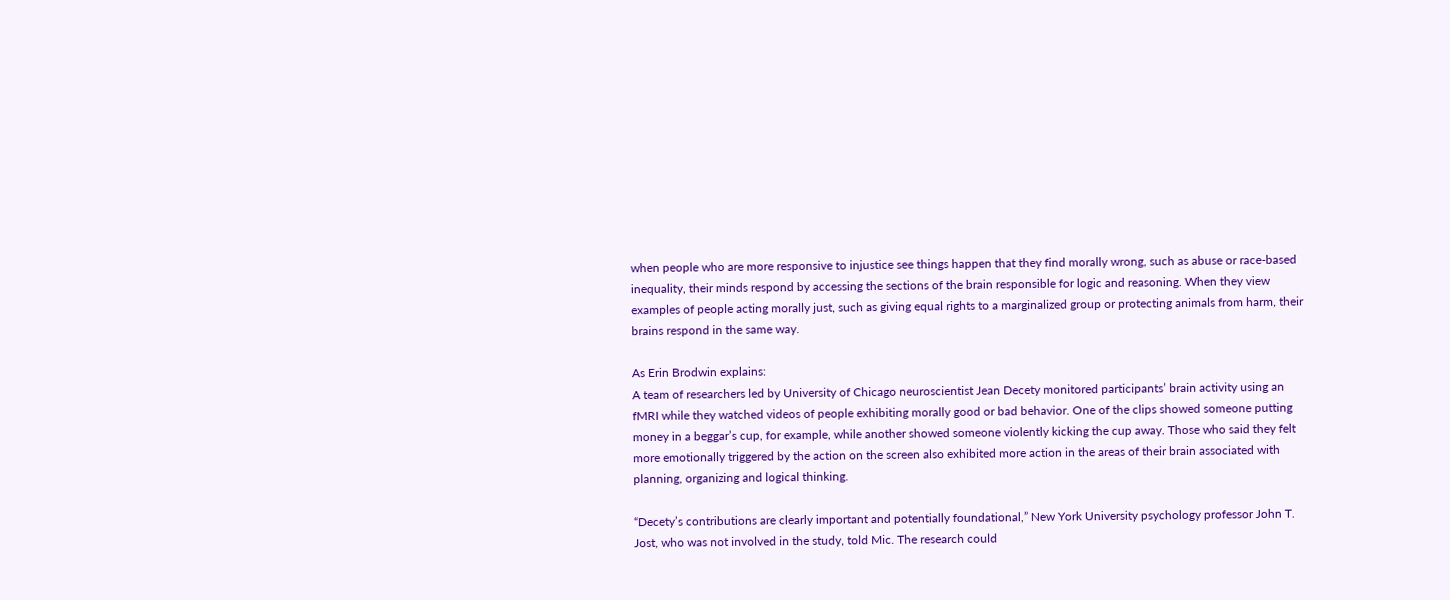when people who are more responsive to injustice see things happen that they find morally wrong, such as abuse or race-based inequality, their minds respond by accessing the sections of the brain responsible for logic and reasoning. When they view examples of people acting morally just, such as giving equal rights to a marginalized group or protecting animals from harm, their brains respond in the same way.

As Erin Brodwin explains:
A team of researchers led by University of Chicago neuroscientist Jean Decety monitored participants’ brain activity using an fMRI while they watched videos of people exhibiting morally good or bad behavior. One of the clips showed someone putting money in a beggar’s cup, for example, while another showed someone violently kicking the cup away. Those who said they felt more emotionally triggered by the action on the screen also exhibited more action in the areas of their brain associated with planning, organizing and logical thinking.

“Decety’s contributions are clearly important and potentially foundational,” New York University psychology professor John T. Jost, who was not involved in the study, told Mic. The research could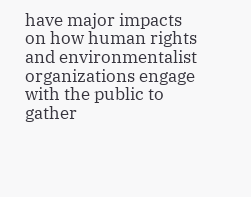have major impacts on how human rights and environmentalist organizations engage with the public to gather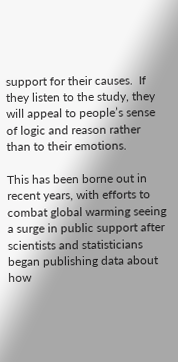support for their causes.  If they listen to the study, they will appeal to people’s sense of logic and reason rather than to their emotions.

This has been borne out in recent years, with efforts to combat global warming seeing a surge in public support after scientists and statisticians began publishing data about how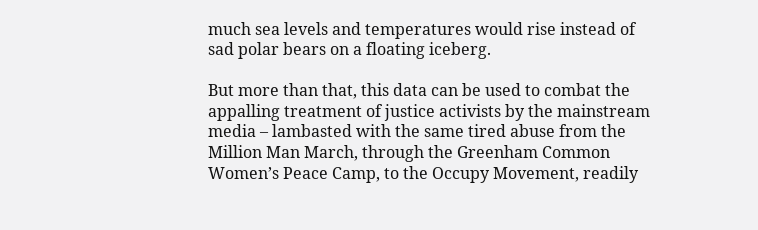much sea levels and temperatures would rise instead of sad polar bears on a floating iceberg.

But more than that, this data can be used to combat the appalling treatment of justice activists by the mainstream media – lambasted with the same tired abuse from the Million Man March, through the Greenham Common Women’s Peace Camp, to the Occupy Movement, readily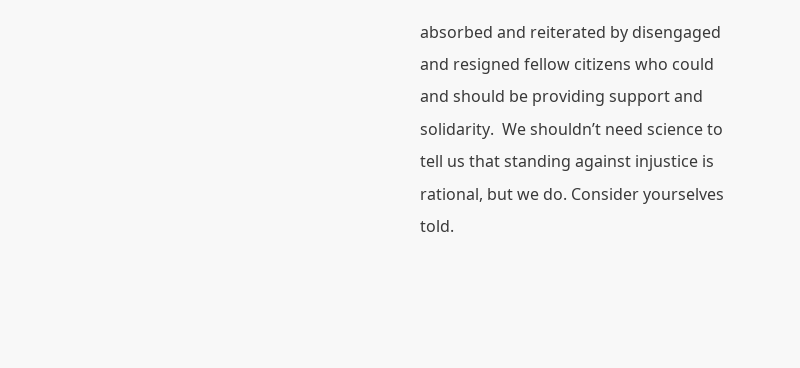absorbed and reiterated by disengaged and resigned fellow citizens who could and should be providing support and solidarity.  We shouldn’t need science to tell us that standing against injustice is rational, but we do. Consider yourselves told.